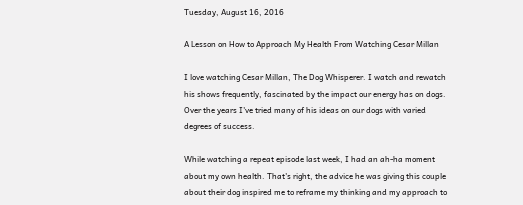Tuesday, August 16, 2016

A Lesson on How to Approach My Health From Watching Cesar Millan

I love watching Cesar Millan, The Dog Whisperer. I watch and rewatch his shows frequently, fascinated by the impact our energy has on dogs. Over the years I've tried many of his ideas on our dogs with varied degrees of success.

While watching a repeat episode last week, I had an ah-ha moment about my own health. That's right, the advice he was giving this couple about their dog inspired me to reframe my thinking and my approach to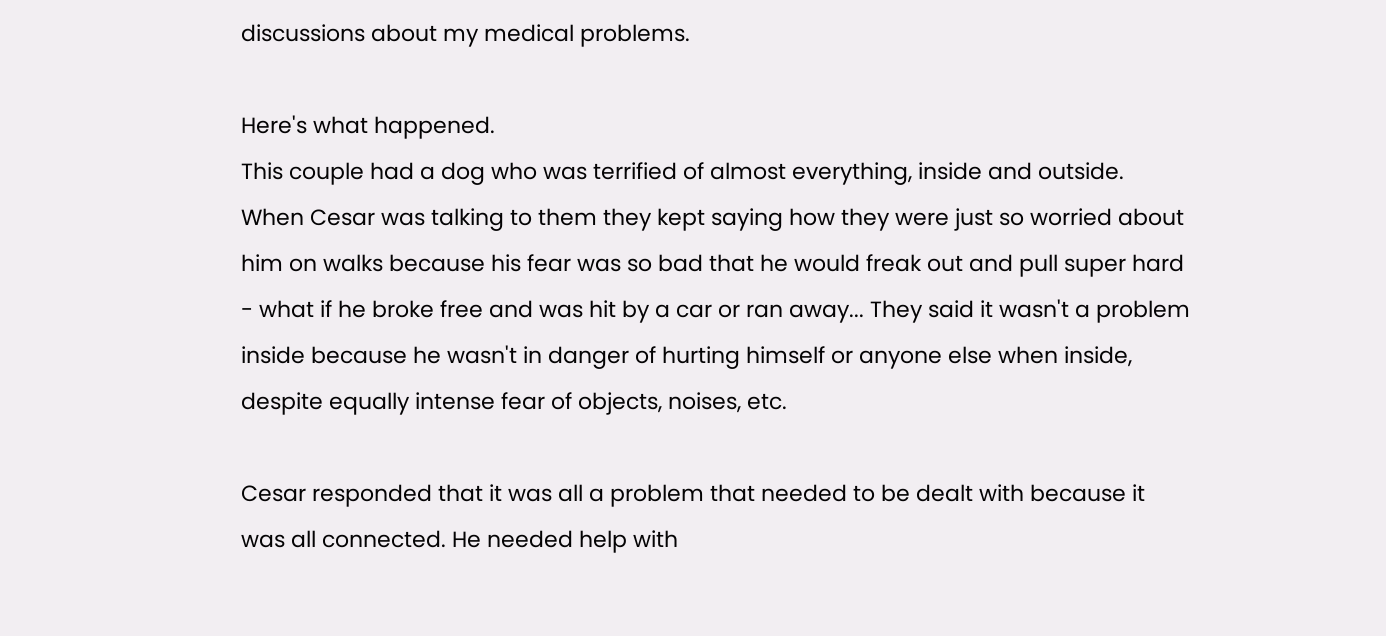discussions about my medical problems.

Here's what happened.
This couple had a dog who was terrified of almost everything, inside and outside. When Cesar was talking to them they kept saying how they were just so worried about him on walks because his fear was so bad that he would freak out and pull super hard - what if he broke free and was hit by a car or ran away... They said it wasn't a problem inside because he wasn't in danger of hurting himself or anyone else when inside, despite equally intense fear of objects, noises, etc.

Cesar responded that it was all a problem that needed to be dealt with because it was all connected. He needed help with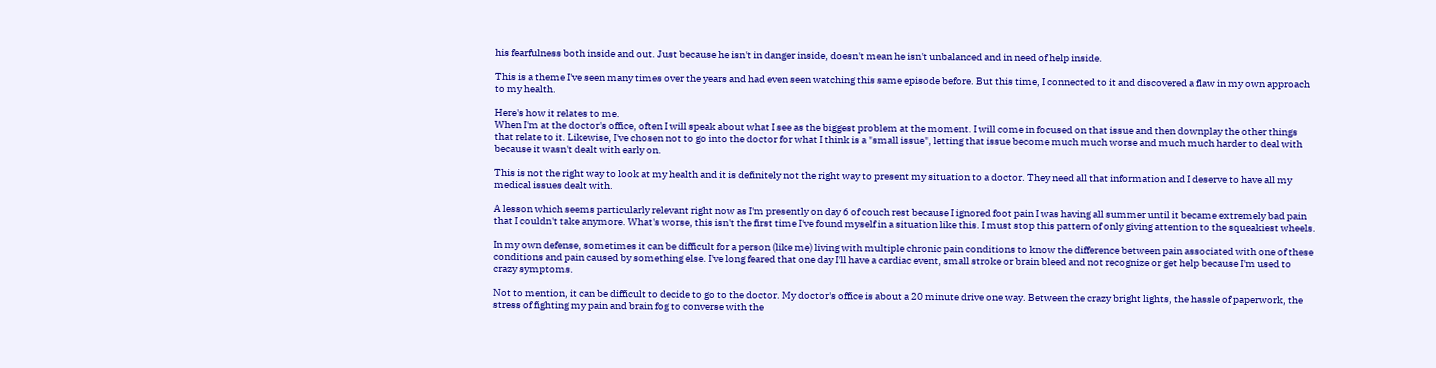his fearfulness both inside and out. Just because he isn't in danger inside, doesn't mean he isn't unbalanced and in need of help inside.

This is a theme I've seen many times over the years and had even seen watching this same episode before. But this time, I connected to it and discovered a flaw in my own approach to my health.

Here's how it relates to me.
When I'm at the doctor's office, often I will speak about what I see as the biggest problem at the moment. I will come in focused on that issue and then downplay the other things that relate to it. Likewise, I've chosen not to go into the doctor for what I think is a "small issue", letting that issue become much much worse and much much harder to deal with because it wasn't dealt with early on.

This is not the right way to look at my health and it is definitely not the right way to present my situation to a doctor. They need all that information and I deserve to have all my medical issues dealt with.

A lesson which seems particularly relevant right now as I'm presently on day 6 of couch rest because I ignored foot pain I was having all summer until it became extremely bad pain that I couldn't take anymore. What's worse, this isn't the first time I've found myself in a situation like this. I must stop this pattern of only giving attention to the squeakiest wheels.

In my own defense, sometimes it can be difficult for a person (like me) living with multiple chronic pain conditions to know the difference between pain associated with one of these conditions and pain caused by something else. I've long feared that one day I'll have a cardiac event, small stroke or brain bleed and not recognize or get help because I'm used to crazy symptoms.

Not to mention, it can be difficult to decide to go to the doctor. My doctor's office is about a 20 minute drive one way. Between the crazy bright lights, the hassle of paperwork, the stress of fighting my pain and brain fog to converse with the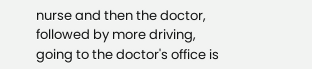nurse and then the doctor, followed by more driving, going to the doctor's office is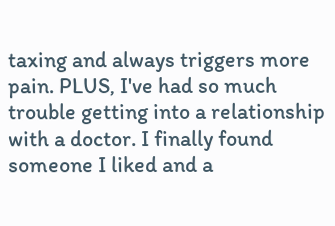taxing and always triggers more pain. PLUS, I've had so much trouble getting into a relationship with a doctor. I finally found someone I liked and a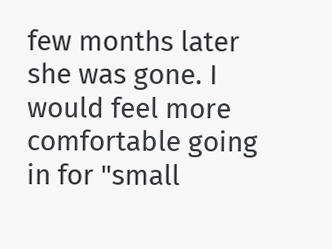few months later she was gone. I would feel more comfortable going in for "small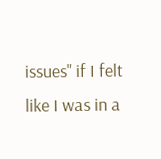issues" if I felt like I was in a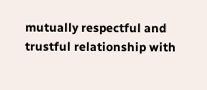mutually respectful and trustful relationship with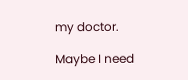my doctor.

Maybe I need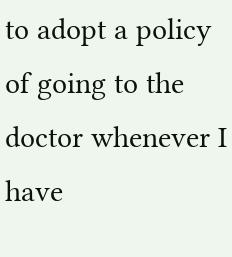to adopt a policy of going to the doctor whenever I have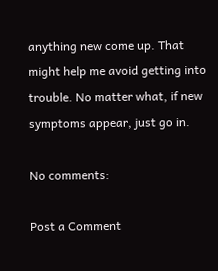anything new come up. That might help me avoid getting into trouble. No matter what, if new symptoms appear, just go in.

No comments:

Post a Comment